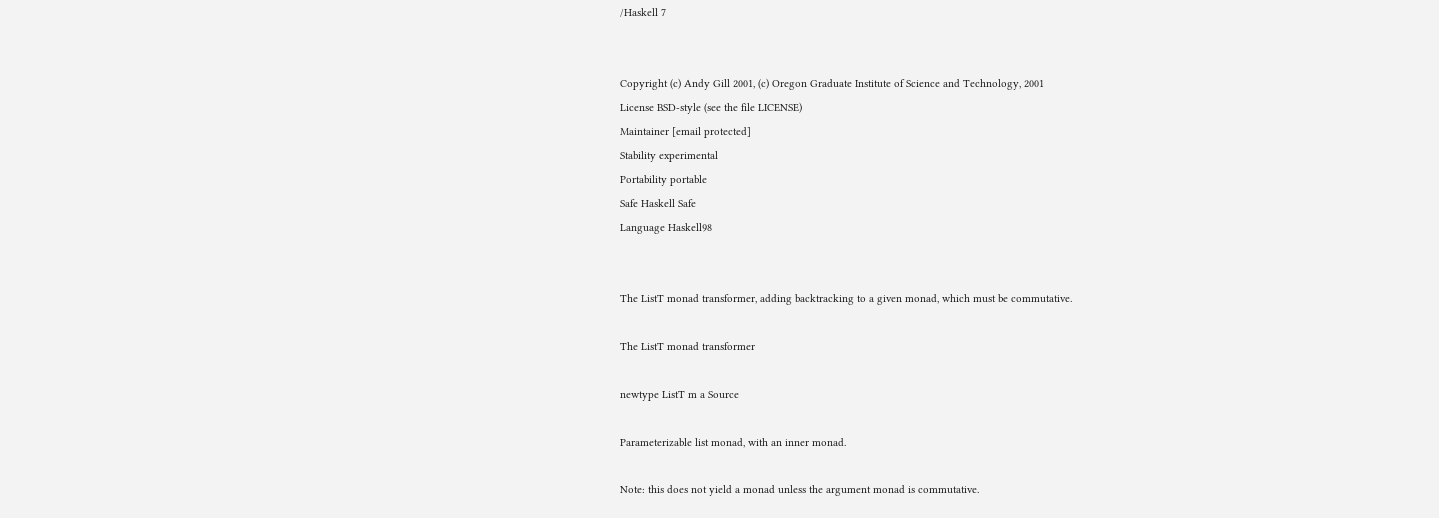/Haskell 7


Copyright (c) Andy Gill 2001, (c) Oregon Graduate Institute of Science and Technology, 2001
License BSD-style (see the file LICENSE)
Maintainer [email protected]
Stability experimental
Portability portable
Safe Haskell Safe
Language Haskell98


The ListT monad transformer, adding backtracking to a given monad, which must be commutative.

The ListT monad transformer

newtype ListT m a Source

Parameterizable list monad, with an inner monad.

Note: this does not yield a monad unless the argument monad is commutative.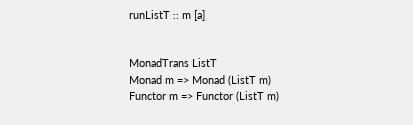runListT :: m [a]


MonadTrans ListT
Monad m => Monad (ListT m)
Functor m => Functor (ListT m)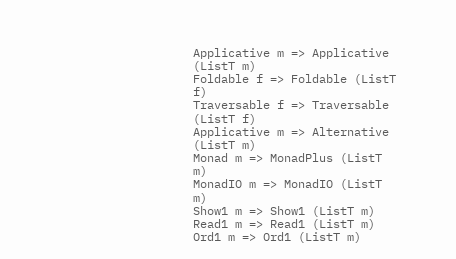Applicative m => Applicative (ListT m)
Foldable f => Foldable (ListT f)
Traversable f => Traversable (ListT f)
Applicative m => Alternative (ListT m)
Monad m => MonadPlus (ListT m)
MonadIO m => MonadIO (ListT m)
Show1 m => Show1 (ListT m)
Read1 m => Read1 (ListT m)
Ord1 m => Ord1 (ListT m)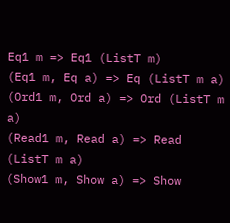Eq1 m => Eq1 (ListT m)
(Eq1 m, Eq a) => Eq (ListT m a)
(Ord1 m, Ord a) => Ord (ListT m a)
(Read1 m, Read a) => Read (ListT m a)
(Show1 m, Show a) => Show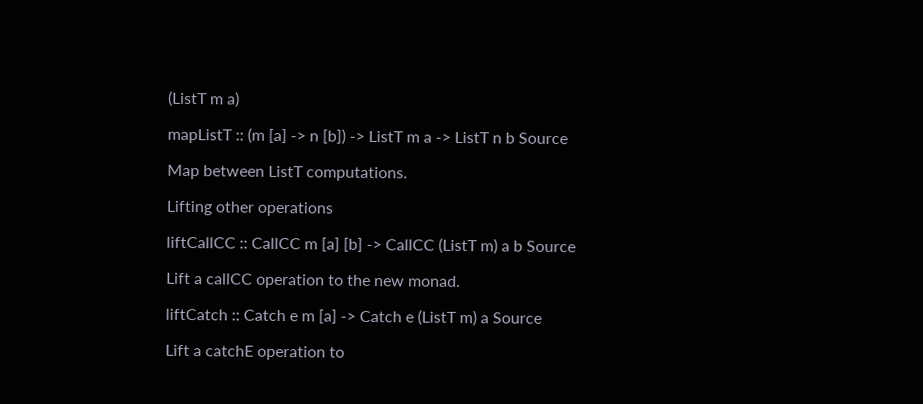(ListT m a)

mapListT :: (m [a] -> n [b]) -> ListT m a -> ListT n b Source

Map between ListT computations.

Lifting other operations

liftCallCC :: CallCC m [a] [b] -> CallCC (ListT m) a b Source

Lift a callCC operation to the new monad.

liftCatch :: Catch e m [a] -> Catch e (ListT m) a Source

Lift a catchE operation to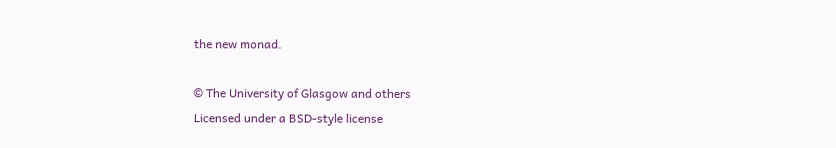the new monad.

© The University of Glasgow and others
Licensed under a BSD-style license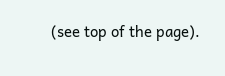(see top of the page).